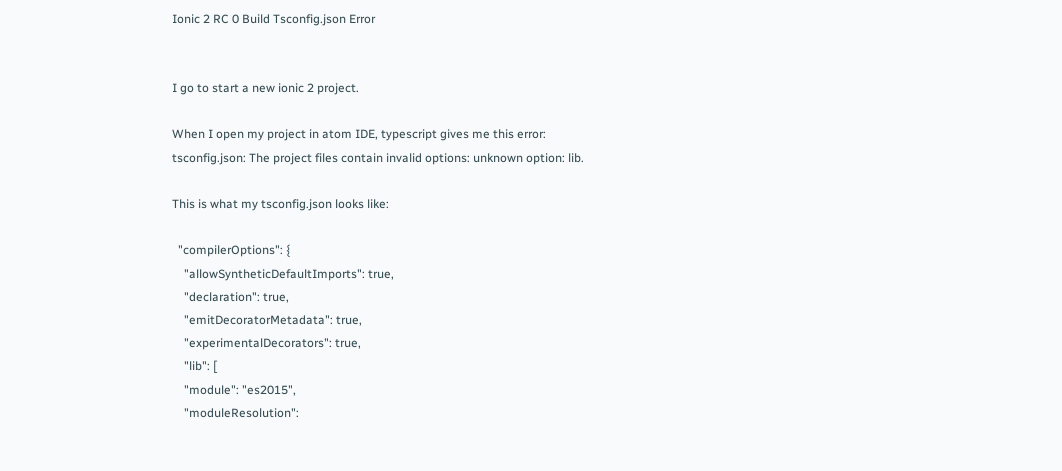Ionic 2 RC 0 Build Tsconfig.json Error


I go to start a new ionic 2 project.

When I open my project in atom IDE, typescript gives me this error:
tsconfig.json: The project files contain invalid options: unknown option: lib.

This is what my tsconfig.json looks like:

  "compilerOptions": {
    "allowSyntheticDefaultImports": true,
    "declaration": true,
    "emitDecoratorMetadata": true,
    "experimentalDecorators": true,
    "lib": [
    "module": "es2015",
    "moduleResolution":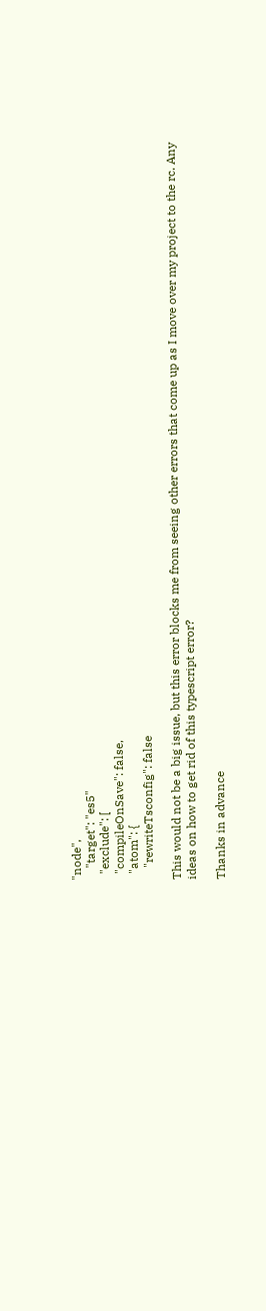"node",
    "target": "es5"
  "exclude": [
  "compileOnSave": false,
  "atom": {
    "rewriteTsconfig": false

This would not be a big issue, but this error blocks me from seeing other errors that come up as I move over my project to the rc. Any ideas on how to get rid of this typescript error?

Thanks in advance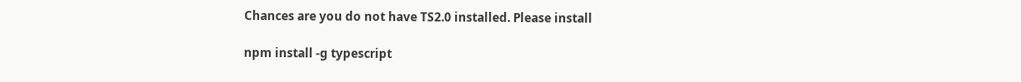Chances are you do not have TS2.0 installed. Please install

npm install -g typescript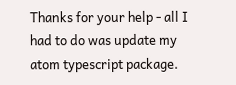Thanks for your help - all I had to do was update my atom typescript package.